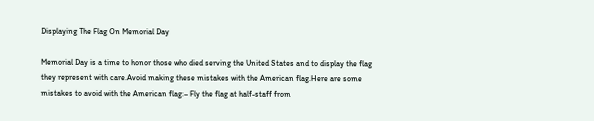Displaying The Flag On Memorial Day

Memorial Day is a time to honor those who died serving the United States and to display the flag they represent with care.Avoid making these mistakes with the American flag.Here are some mistakes to avoid with the American flag:– Fly the flag at half-staff from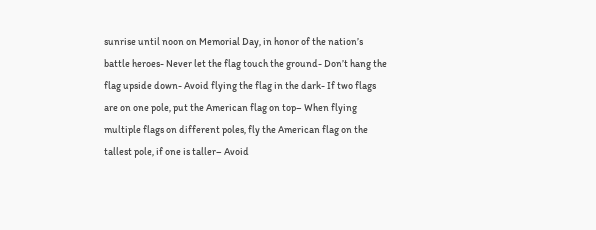sunrise until noon on Memorial Day, in honor of the nation’s battle heroes- Never let the flag touch the ground- Don’t hang the flag upside down- Avoid flying the flag in the dark- If two flags are on one pole, put the American flag on top– When flying multiple flags on different poles, fly the American flag on the tallest pole, if one is taller– Avoid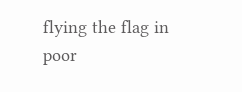flying the flag in poor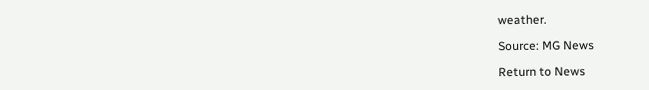weather.

Source: MG News

Return to News